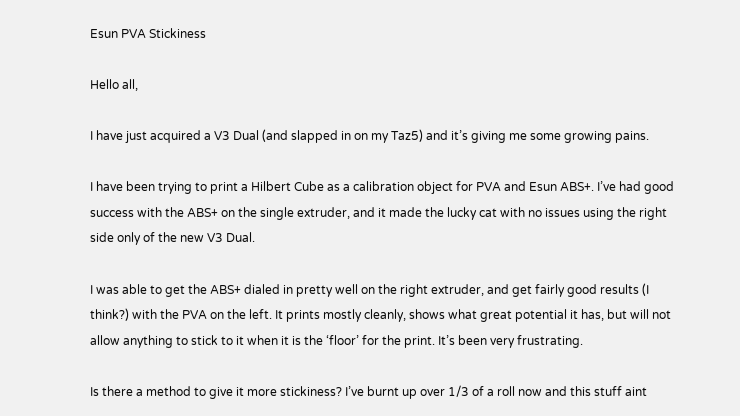Esun PVA Stickiness

Hello all,

I have just acquired a V3 Dual (and slapped in on my Taz5) and it’s giving me some growing pains.

I have been trying to print a Hilbert Cube as a calibration object for PVA and Esun ABS+. I’ve had good success with the ABS+ on the single extruder, and it made the lucky cat with no issues using the right side only of the new V3 Dual.

I was able to get the ABS+ dialed in pretty well on the right extruder, and get fairly good results (I think?) with the PVA on the left. It prints mostly cleanly, shows what great potential it has, but will not allow anything to stick to it when it is the ‘floor’ for the print. It’s been very frustrating.

Is there a method to give it more stickiness? I’ve burnt up over 1/3 of a roll now and this stuff aint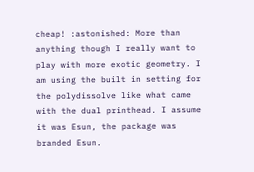cheap! :astonished: More than anything though I really want to play with more exotic geometry. I am using the built in setting for the polydissolve like what came with the dual printhead. I assume it was Esun, the package was branded Esun.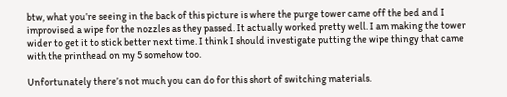btw, what you’re seeing in the back of this picture is where the purge tower came off the bed and I improvised a wipe for the nozzles as they passed. It actually worked pretty well. I am making the tower wider to get it to stick better next time. I think I should investigate putting the wipe thingy that came with the printhead on my 5 somehow too.

Unfortunately there’s not much you can do for this short of switching materials.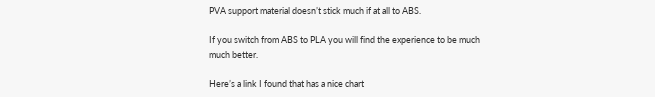PVA support material doesn’t stick much if at all to ABS.

If you switch from ABS to PLA you will find the experience to be much much better.

Here’s a link I found that has a nice chart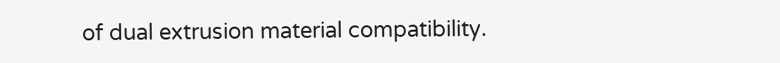of dual extrusion material compatibility.